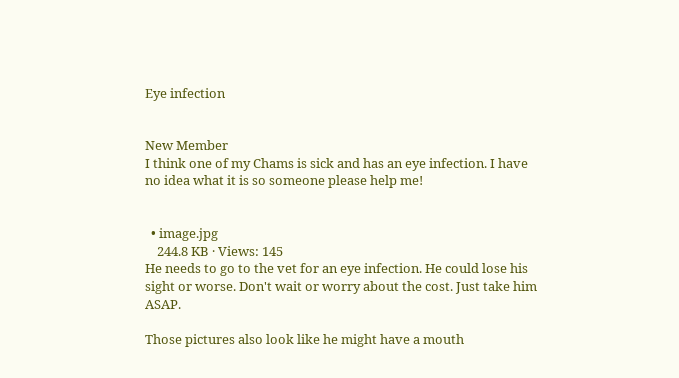Eye infection


New Member
I think one of my Chams is sick and has an eye infection. I have no idea what it is so someone please help me!


  • image.jpg
    244.8 KB · Views: 145
He needs to go to the vet for an eye infection. He could lose his sight or worse. Don't wait or worry about the cost. Just take him ASAP.

Those pictures also look like he might have a mouth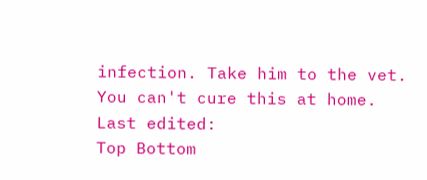infection. Take him to the vet. You can't cure this at home.
Last edited:
Top Bottom